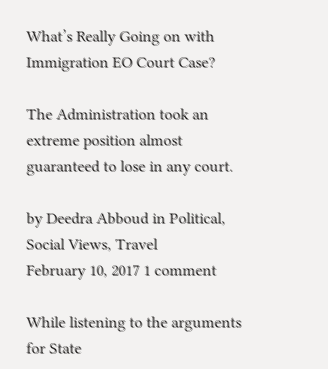What’s Really Going on with Immigration EO Court Case?

The Administration took an extreme position almost guaranteed to lose in any court.

by Deedra Abboud in Political, Social Views, Travel
February 10, 2017 1 comment

While listening to the arguments for State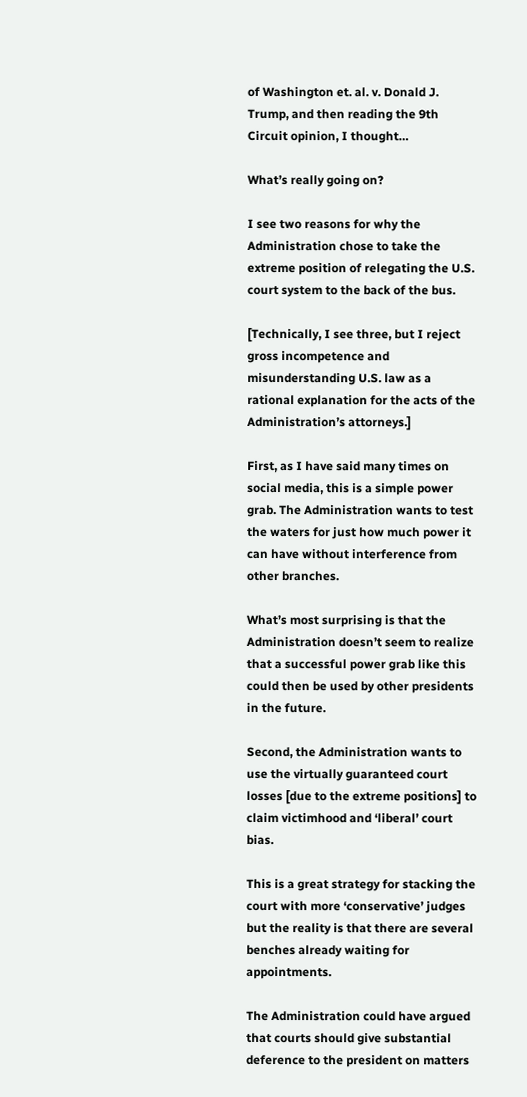of Washington et. al. v. Donald J. Trump, and then reading the 9th Circuit opinion, I thought…

What’s really going on?

I see two reasons for why the Administration chose to take the extreme position of relegating the U.S. court system to the back of the bus.

[Technically, I see three, but I reject gross incompetence and misunderstanding U.S. law as a rational explanation for the acts of the Administration’s attorneys.]

First, as I have said many times on social media, this is a simple power grab. The Administration wants to test the waters for just how much power it can have without interference from other branches.

What’s most surprising is that the Administration doesn’t seem to realize that a successful power grab like this could then be used by other presidents in the future.

Second, the Administration wants to use the virtually guaranteed court losses [due to the extreme positions] to claim victimhood and ‘liberal’ court bias.

This is a great strategy for stacking the court with more ‘conservative’ judges but the reality is that there are several benches already waiting for appointments.

The Administration could have argued that courts should give substantial deference to the president on matters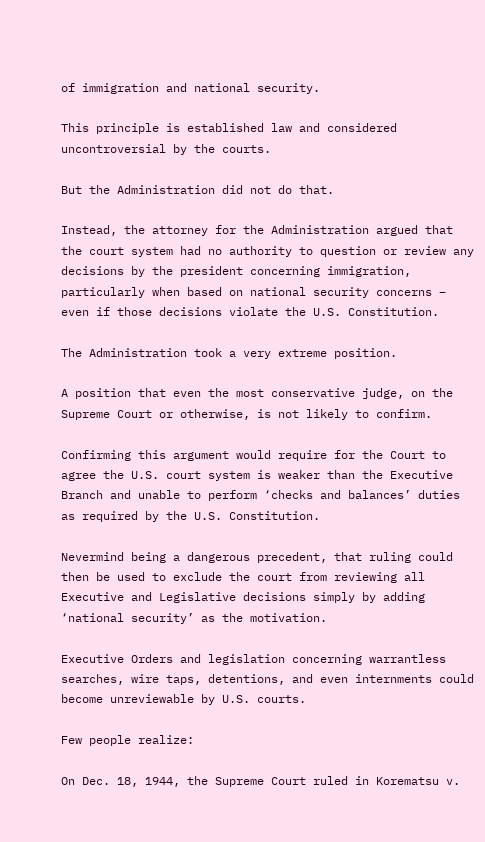of immigration and national security.

This principle is established law and considered uncontroversial by the courts.

But the Administration did not do that.

Instead, the attorney for the Administration argued that the court system had no authority to question or review any decisions by the president concerning immigration, particularly when based on national security concerns – even if those decisions violate the U.S. Constitution.

The Administration took a very extreme position.

A position that even the most conservative judge, on the Supreme Court or otherwise, is not likely to confirm.

Confirming this argument would require for the Court to agree the U.S. court system is weaker than the Executive Branch and unable to perform ‘checks and balances’ duties as required by the U.S. Constitution.

Nevermind being a dangerous precedent, that ruling could then be used to exclude the court from reviewing all Executive and Legislative decisions simply by adding ‘national security’ as the motivation.

Executive Orders and legislation concerning warrantless searches, wire taps, detentions, and even internments could become unreviewable by U.S. courts.

Few people realize:

On Dec. 18, 1944, the Supreme Court ruled in Korematsu v.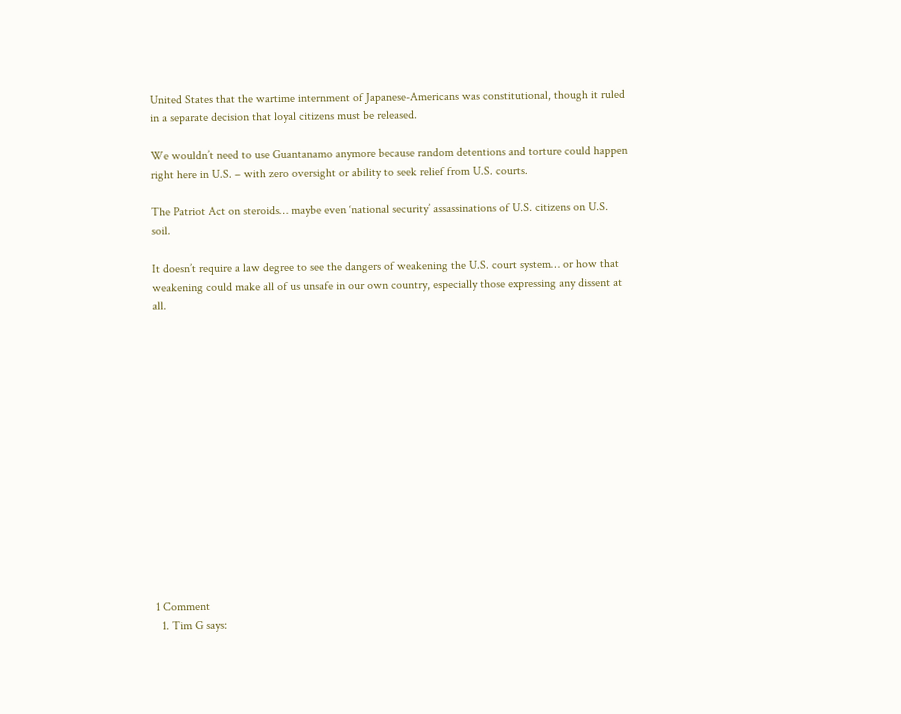United States that the wartime internment of Japanese-Americans was constitutional, though it ruled in a separate decision that loyal citizens must be released.

We wouldn’t need to use Guantanamo anymore because random detentions and torture could happen right here in U.S. – with zero oversight or ability to seek relief from U.S. courts.

The Patriot Act on steroids… maybe even ‘national security’ assassinations of U.S. citizens on U.S. soil.

It doesn’t require a law degree to see the dangers of weakening the U.S. court system… or how that weakening could make all of us unsafe in our own country, especially those expressing any dissent at all.















1 Comment
  1. Tim G says: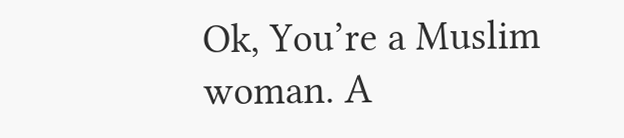Ok, You’re a Muslim woman. A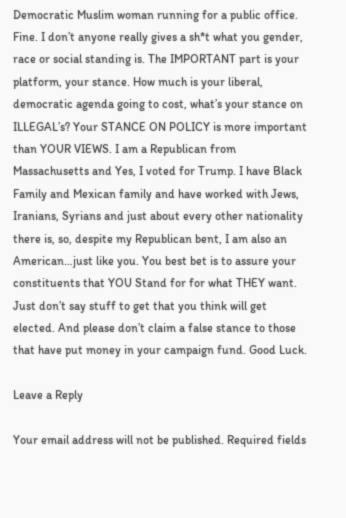Democratic Muslim woman running for a public office. Fine. I don’t anyone really gives a sh*t what you gender, race or social standing is. The IMPORTANT part is your platform, your stance. How much is your liberal, democratic agenda going to cost, what’s your stance on ILLEGAL’s? Your STANCE ON POLICY is more important than YOUR VIEWS. I am a Republican from Massachusetts and Yes, I voted for Trump. I have Black Family and Mexican family and have worked with Jews, Iranians, Syrians and just about every other nationality there is, so, despite my Republican bent, I am also an American…just like you. You best bet is to assure your constituents that YOU Stand for for what THEY want. Just don’t say stuff to get that you think will get elected. And please don’t claim a false stance to those that have put money in your campaign fund. Good Luck.

Leave a Reply

Your email address will not be published. Required fields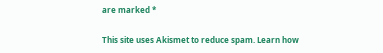are marked *

This site uses Akismet to reduce spam. Learn how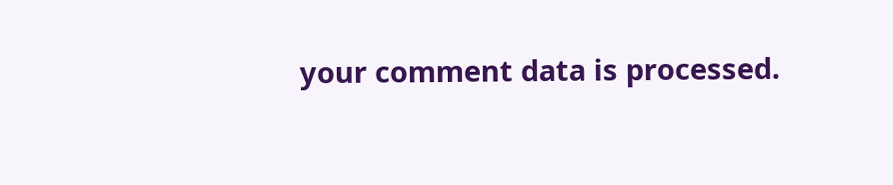your comment data is processed.